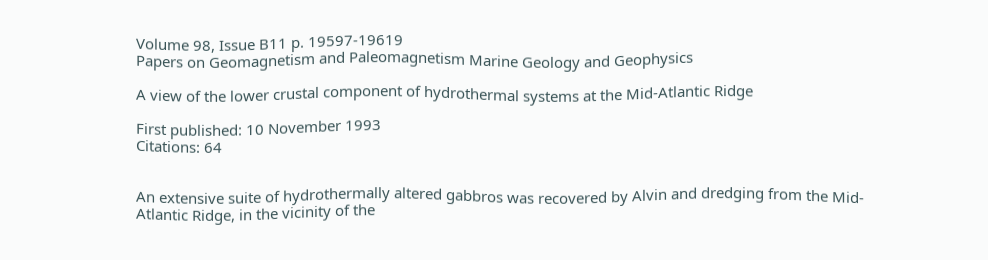Volume 98, Issue B11 p. 19597-19619
Papers on Geomagnetism and Paleomagnetism Marine Geology and Geophysics

A view of the lower crustal component of hydrothermal systems at the Mid-Atlantic Ridge

First published: 10 November 1993
Citations: 64


An extensive suite of hydrothermally altered gabbros was recovered by Alvin and dredging from the Mid-Atlantic Ridge, in the vicinity of the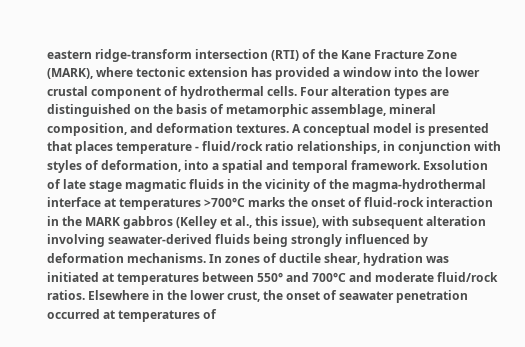eastern ridge-transform intersection (RTI) of the Kane Fracture Zone (MARK), where tectonic extension has provided a window into the lower crustal component of hydrothermal cells. Four alteration types are distinguished on the basis of metamorphic assemblage, mineral composition, and deformation textures. A conceptual model is presented that places temperature - fluid/rock ratio relationships, in conjunction with styles of deformation, into a spatial and temporal framework. Exsolution of late stage magmatic fluids in the vicinity of the magma-hydrothermal interface at temperatures >700°C marks the onset of fluid-rock interaction in the MARK gabbros (Kelley et al., this issue), with subsequent alteration involving seawater-derived fluids being strongly influenced by deformation mechanisms. In zones of ductile shear, hydration was initiated at temperatures between 550° and 700°C and moderate fluid/rock ratios. Elsewhere in the lower crust, the onset of seawater penetration occurred at temperatures of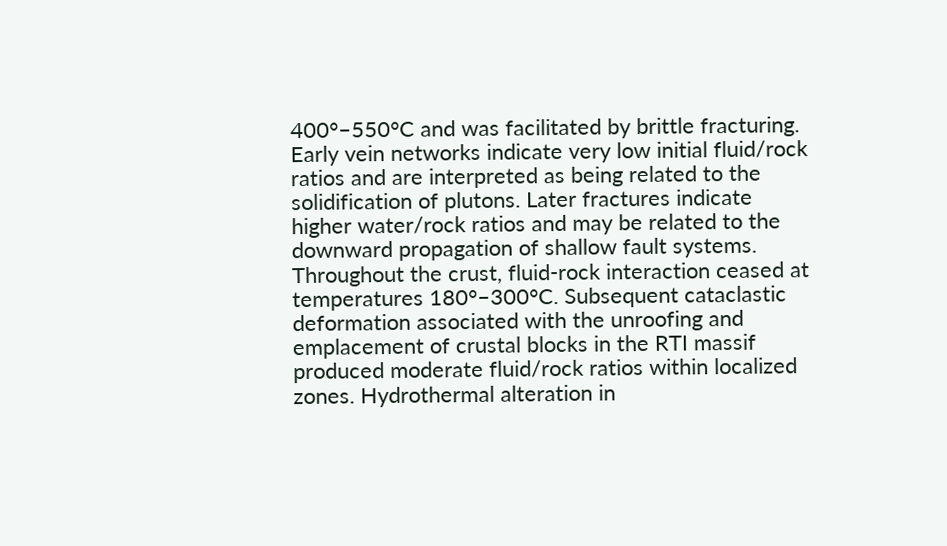400°–550°C and was facilitated by brittle fracturing. Early vein networks indicate very low initial fluid/rock ratios and are interpreted as being related to the solidification of plutons. Later fractures indicate higher water/rock ratios and may be related to the downward propagation of shallow fault systems. Throughout the crust, fluid-rock interaction ceased at temperatures 180°–300°C. Subsequent cataclastic deformation associated with the unroofing and emplacement of crustal blocks in the RTI massif produced moderate fluid/rock ratios within localized zones. Hydrothermal alteration in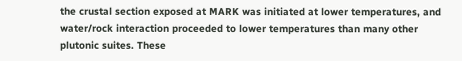the crustal section exposed at MARK was initiated at lower temperatures, and water/rock interaction proceeded to lower temperatures than many other plutonic suites. These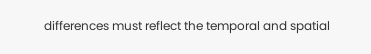differences must reflect the temporal and spatial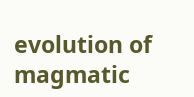evolution of magmatic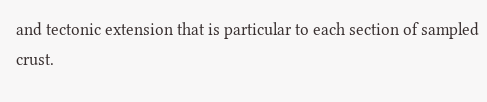and tectonic extension that is particular to each section of sampled crust.